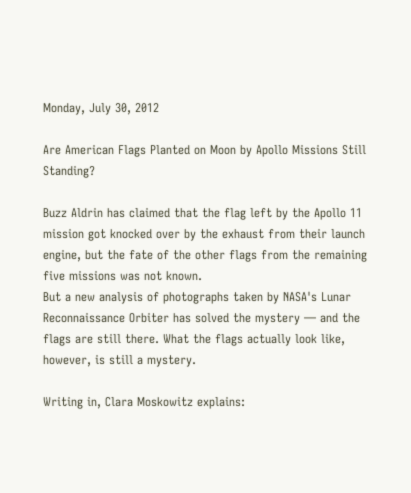Monday, July 30, 2012

Are American Flags Planted on Moon by Apollo Missions Still Standing?

Buzz Aldrin has claimed that the flag left by the Apollo 11 mission got knocked over by the exhaust from their launch engine, but the fate of the other flags from the remaining five missions was not known.
But a new analysis of photographs taken by NASA's Lunar Reconnaissance Orbiter has solved the mystery — and the flags are still there. What the flags actually look like, however, is still a mystery.

Writing in, Clara Moskowitz explains: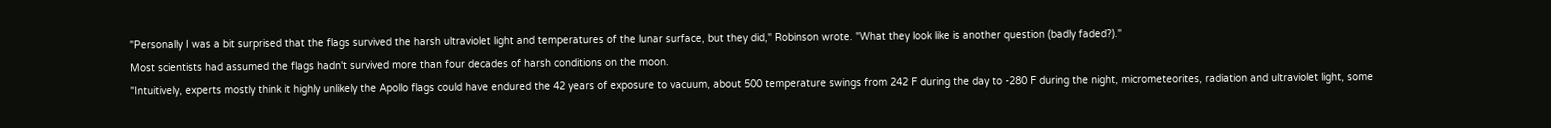"Personally I was a bit surprised that the flags survived the harsh ultraviolet light and temperatures of the lunar surface, but they did," Robinson wrote. "What they look like is another question (badly faded?)."
Most scientists had assumed the flags hadn't survived more than four decades of harsh conditions on the moon.
"Intuitively, experts mostly think it highly unlikely the Apollo flags could have endured the 42 years of exposure to vacuum, about 500 temperature swings from 242 F during the day to -280 F during the night, micrometeorites, radiation and ultraviolet light, some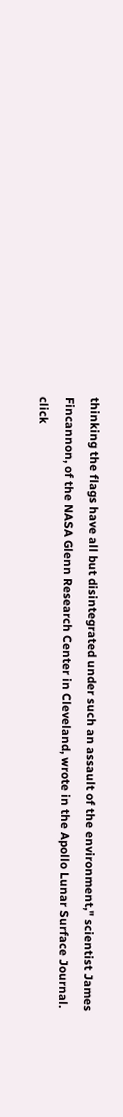thinking the flags have all but disintegrated under such an assault of the environment," scientist James Fincannon, of the NASA Glenn Research Center in Cleveland, wrote in the Apollo Lunar Surface Journal.
click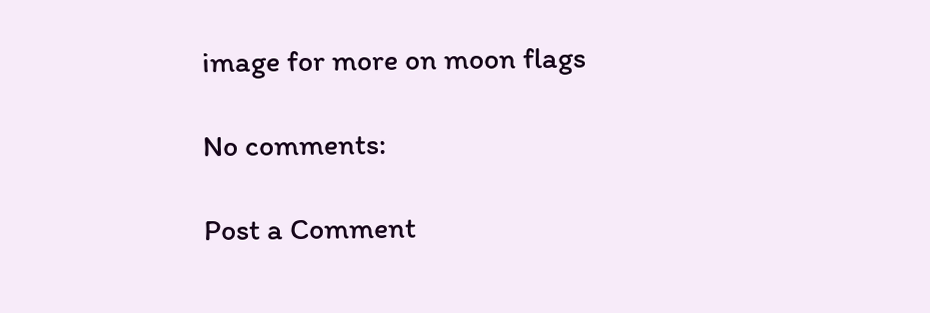image for more on moon flags

No comments:

Post a Comment